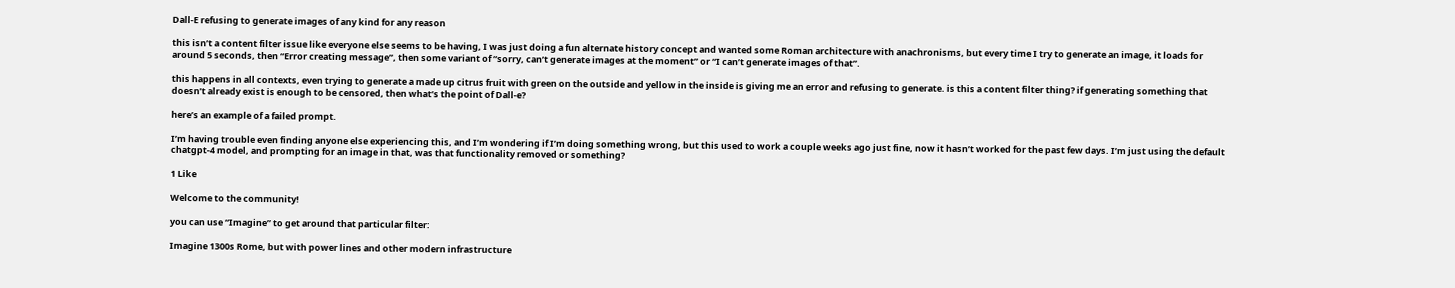Dall-E refusing to generate images of any kind for any reason

this isn’t a content filter issue like everyone else seems to be having, I was just doing a fun alternate history concept and wanted some Roman architecture with anachronisms, but every time I try to generate an image, it loads for around 5 seconds, then “Error creating message”, then some variant of “sorry, can’t generate images at the moment” or “I can’t generate images of that”.

this happens in all contexts, even trying to generate a made up citrus fruit with green on the outside and yellow in the inside is giving me an error and refusing to generate. is this a content filter thing? if generating something that doesn’t already exist is enough to be censored, then what’s the point of Dall-e?

here’s an example of a failed prompt.

I’m having trouble even finding anyone else experiencing this, and I’m wondering if I’m doing something wrong, but this used to work a couple weeks ago just fine, now it hasn’t worked for the past few days. I’m just using the default chatgpt-4 model, and prompting for an image in that, was that functionality removed or something?

1 Like

Welcome to the community!

you can use “Imagine” to get around that particular filter:

Imagine 1300s Rome, but with power lines and other modern infrastructure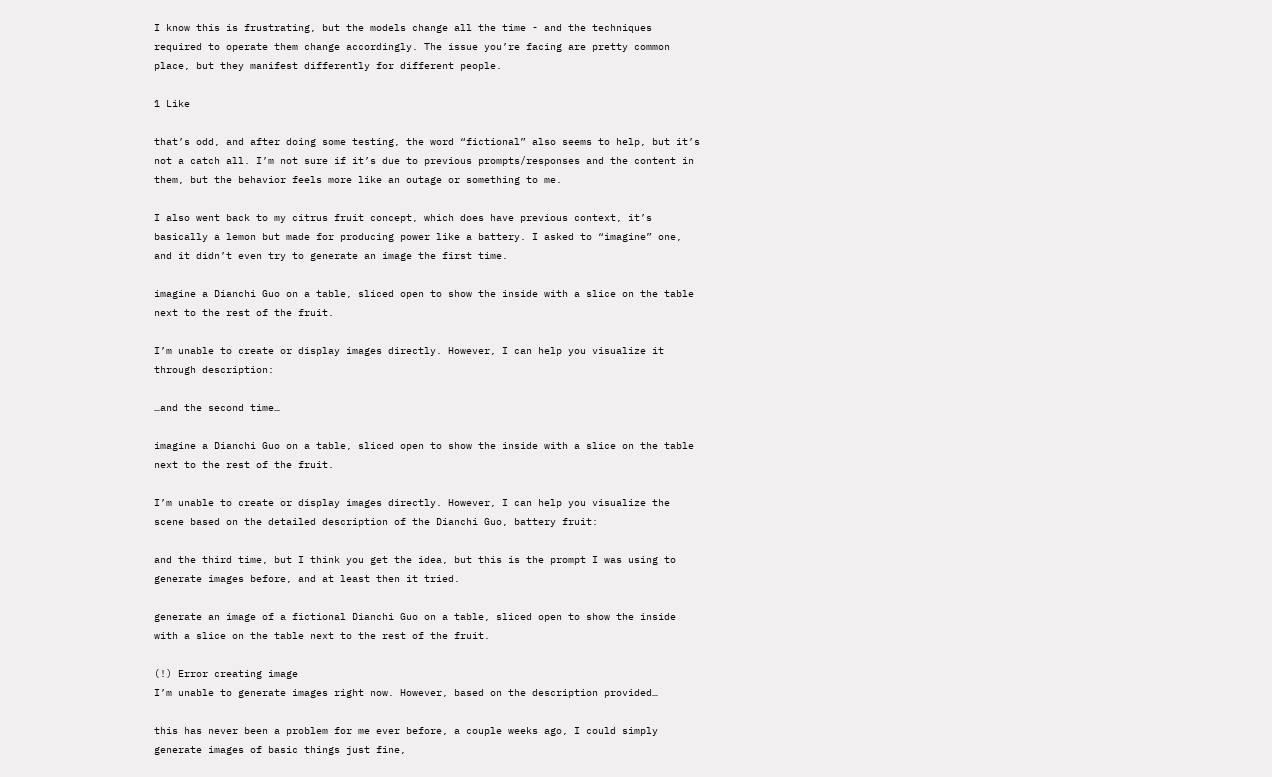I know this is frustrating, but the models change all the time - and the techniques required to operate them change accordingly. The issue you’re facing are pretty common place, but they manifest differently for different people.

1 Like

that’s odd, and after doing some testing, the word “fictional” also seems to help, but it’s not a catch all. I’m not sure if it’s due to previous prompts/responses and the content in them, but the behavior feels more like an outage or something to me.

I also went back to my citrus fruit concept, which does have previous context, it’s basically a lemon but made for producing power like a battery. I asked to “imagine” one, and it didn’t even try to generate an image the first time.

imagine a Dianchi Guo on a table, sliced open to show the inside with a slice on the table next to the rest of the fruit.

I’m unable to create or display images directly. However, I can help you visualize it through description:

…and the second time…

imagine a Dianchi Guo on a table, sliced open to show the inside with a slice on the table next to the rest of the fruit.

I’m unable to create or display images directly. However, I can help you visualize the scene based on the detailed description of the Dianchi Guo, battery fruit:

and the third time, but I think you get the idea, but this is the prompt I was using to generate images before, and at least then it tried.

generate an image of a fictional Dianchi Guo on a table, sliced open to show the inside with a slice on the table next to the rest of the fruit.

(!) Error creating image
I’m unable to generate images right now. However, based on the description provided…

this has never been a problem for me ever before, a couple weeks ago, I could simply generate images of basic things just fine,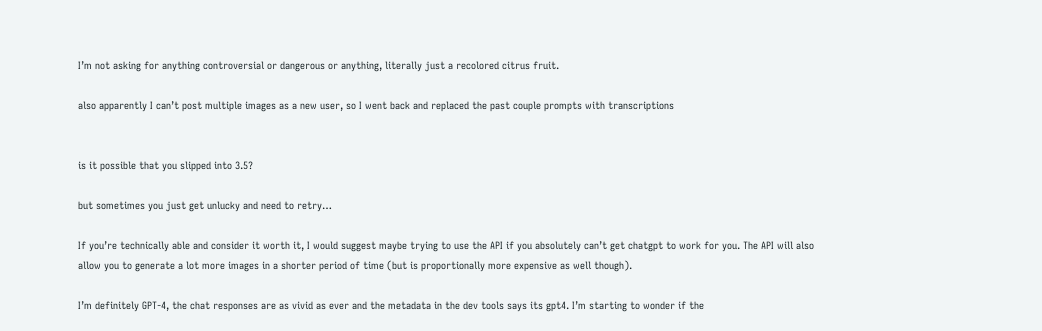I’m not asking for anything controversial or dangerous or anything, literally just a recolored citrus fruit.

also apparently I can’t post multiple images as a new user, so I went back and replaced the past couple prompts with transcriptions


is it possible that you slipped into 3.5?

but sometimes you just get unlucky and need to retry…

If you’re technically able and consider it worth it, I would suggest maybe trying to use the API if you absolutely can’t get chatgpt to work for you. The API will also allow you to generate a lot more images in a shorter period of time (but is proportionally more expensive as well though).

I’m definitely GPT-4, the chat responses are as vivid as ever and the metadata in the dev tools says its gpt4. I’m starting to wonder if the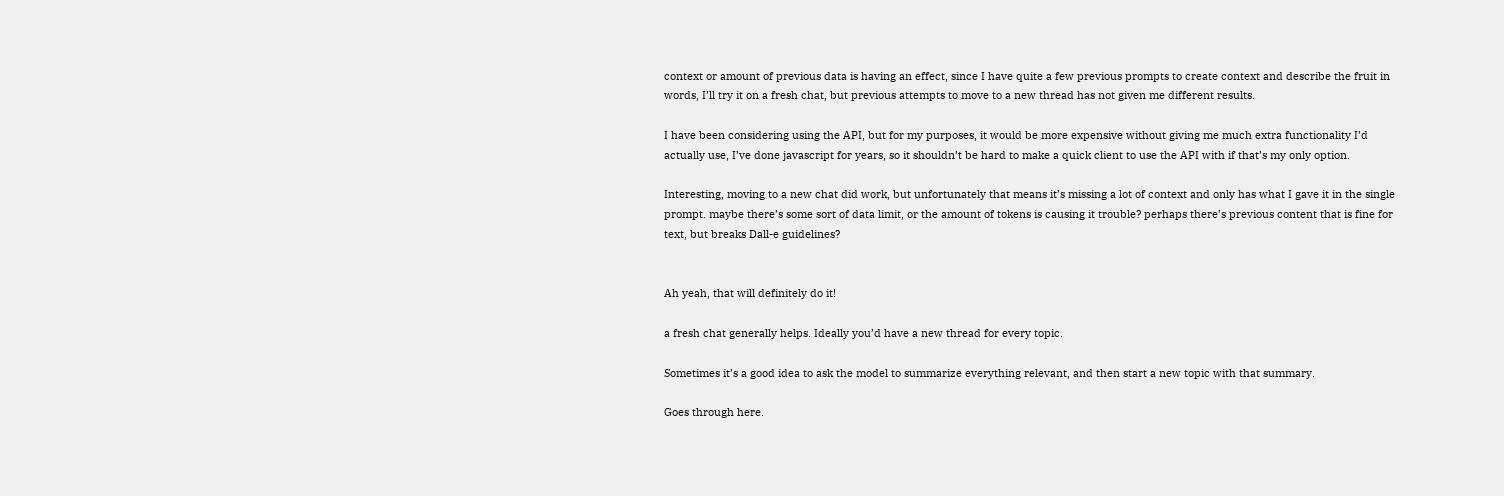context or amount of previous data is having an effect, since I have quite a few previous prompts to create context and describe the fruit in words, I’ll try it on a fresh chat, but previous attempts to move to a new thread has not given me different results.

I have been considering using the API, but for my purposes, it would be more expensive without giving me much extra functionality I’d actually use, I’ve done javascript for years, so it shouldn’t be hard to make a quick client to use the API with if that’s my only option.

Interesting, moving to a new chat did work, but unfortunately that means it’s missing a lot of context and only has what I gave it in the single prompt. maybe there’s some sort of data limit, or the amount of tokens is causing it trouble? perhaps there’s previous content that is fine for text, but breaks Dall-e guidelines?


Ah yeah, that will definitely do it!

a fresh chat generally helps. Ideally you’d have a new thread for every topic.

Sometimes it’s a good idea to ask the model to summarize everything relevant, and then start a new topic with that summary.

Goes through here.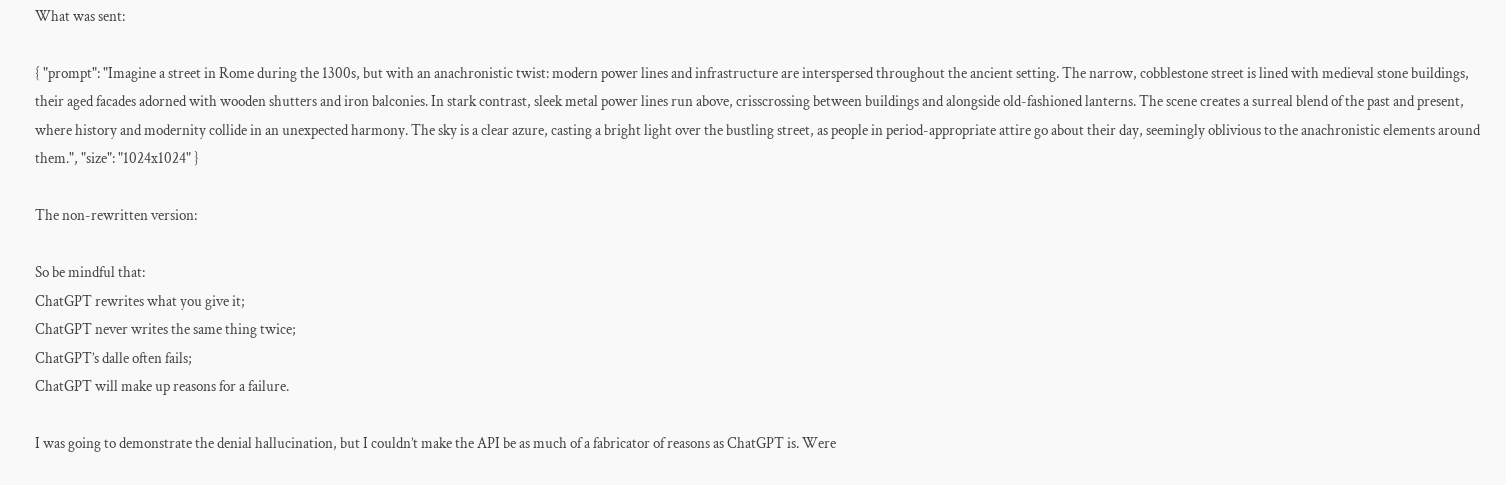What was sent:

{ "prompt": "Imagine a street in Rome during the 1300s, but with an anachronistic twist: modern power lines and infrastructure are interspersed throughout the ancient setting. The narrow, cobblestone street is lined with medieval stone buildings, their aged facades adorned with wooden shutters and iron balconies. In stark contrast, sleek metal power lines run above, crisscrossing between buildings and alongside old-fashioned lanterns. The scene creates a surreal blend of the past and present, where history and modernity collide in an unexpected harmony. The sky is a clear azure, casting a bright light over the bustling street, as people in period-appropriate attire go about their day, seemingly oblivious to the anachronistic elements around them.", "size": "1024x1024" }

The non-rewritten version:

So be mindful that:
ChatGPT rewrites what you give it;
ChatGPT never writes the same thing twice;
ChatGPT’s dalle often fails;
ChatGPT will make up reasons for a failure.

I was going to demonstrate the denial hallucination, but I couldn’t make the API be as much of a fabricator of reasons as ChatGPT is. Were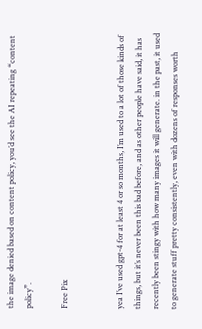the image denied based on content policy, you’d see the AI repeating “content policy”.

Free Pix


yea I’ve used gpt-4 for at least 4 or so months, I’m used to a lot of those kinds of things, but it’s never been this bad before, and as other people have said, it has recently been stingy with how many images it will generate. in the past, it used to generate stuff pretty consistently, even with dozens of responses worth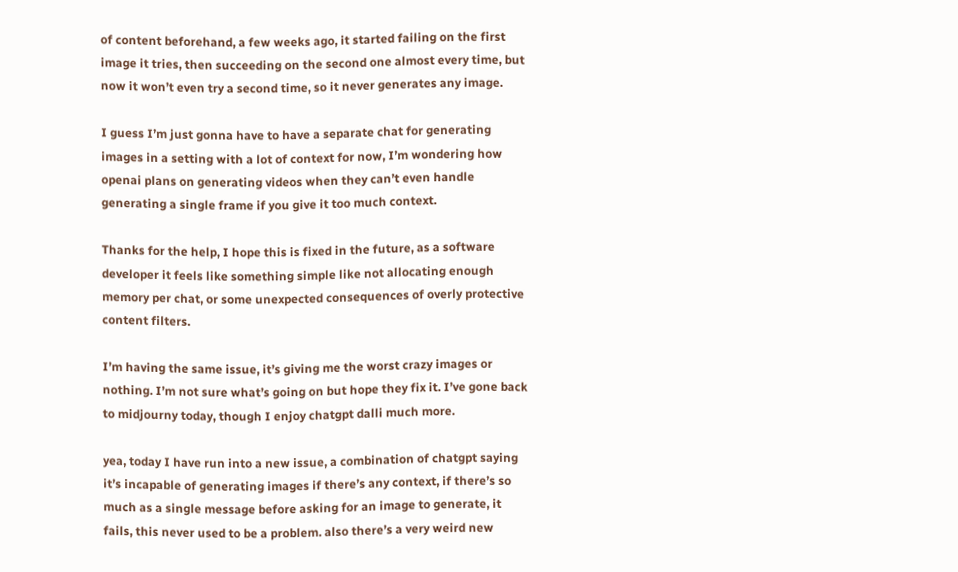of content beforehand, a few weeks ago, it started failing on the first image it tries, then succeeding on the second one almost every time, but now it won’t even try a second time, so it never generates any image.

I guess I’m just gonna have to have a separate chat for generating images in a setting with a lot of context for now, I’m wondering how openai plans on generating videos when they can’t even handle generating a single frame if you give it too much context.

Thanks for the help, I hope this is fixed in the future, as a software developer it feels like something simple like not allocating enough memory per chat, or some unexpected consequences of overly protective content filters.

I’m having the same issue, it’s giving me the worst crazy images or nothing. I’m not sure what’s going on but hope they fix it. I’ve gone back to midjourny today, though I enjoy chatgpt dalli much more.

yea, today I have run into a new issue, a combination of chatgpt saying it’s incapable of generating images if there’s any context, if there’s so much as a single message before asking for an image to generate, it fails, this never used to be a problem. also there’s a very weird new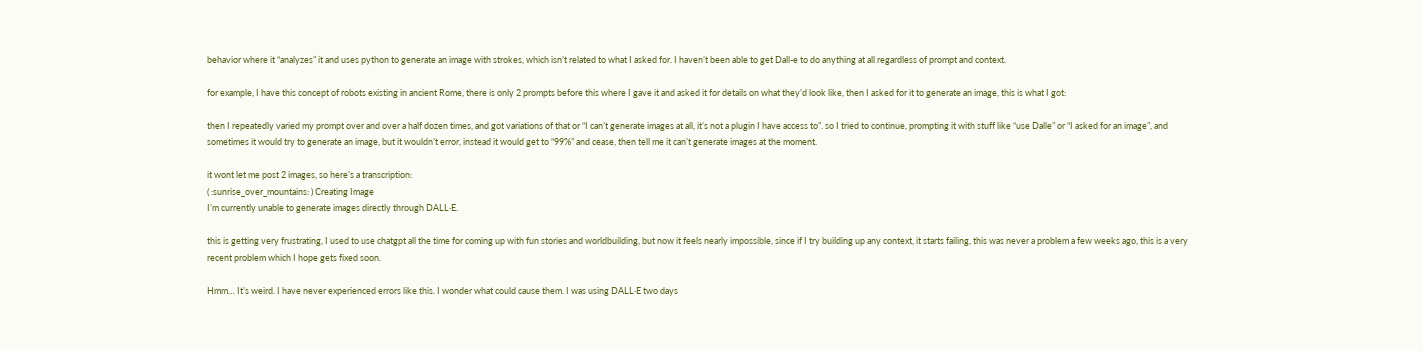behavior where it “analyzes” it and uses python to generate an image with strokes, which isn’t related to what I asked for. I haven’t been able to get Dall-e to do anything at all regardless of prompt and context.

for example, I have this concept of robots existing in ancient Rome, there is only 2 prompts before this where I gave it and asked it for details on what they’d look like, then I asked for it to generate an image, this is what I got:

then I repeatedly varied my prompt over and over a half dozen times, and got variations of that or “I can’t generate images at all, it’s not a plugin I have access to”. so I tried to continue, prompting it with stuff like “use Dalle” or “I asked for an image”, and sometimes it would try to generate an image, but it wouldn’t error, instead it would get to “99%” and cease, then tell me it can’t generate images at the moment.

it wont let me post 2 images, so here’s a transcription:
( :sunrise_over_mountains: ) Creating Image
I’m currently unable to generate images directly through DALL·E.

this is getting very frustrating, I used to use chatgpt all the time for coming up with fun stories and worldbuilding, but now it feels nearly impossible, since if I try building up any context, it starts failing, this was never a problem a few weeks ago, this is a very recent problem which I hope gets fixed soon.

Hmm… It’s weird. I have never experienced errors like this. I wonder what could cause them. I was using DALL·E two days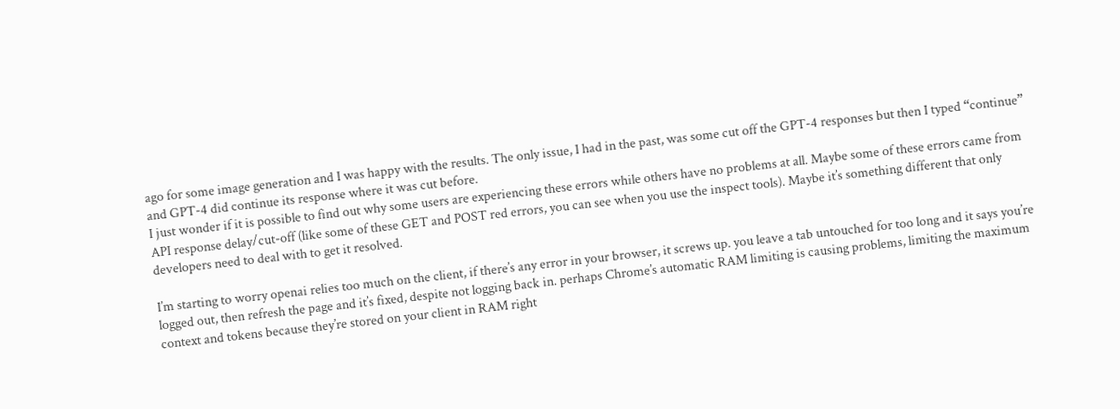ago for some image generation and I was happy with the results. The only issue, I had in the past, was some cut off the GPT-4 responses but then I typed “continue” and GPT-4 did continue its response where it was cut before.
I just wonder if it is possible to find out why some users are experiencing these errors while others have no problems at all. Maybe some of these errors came from API response delay/cut-off (like some of these GET and POST red errors, you can see when you use the inspect tools). Maybe it’s something different that only developers need to deal with to get it resolved.

I’m starting to worry openai relies too much on the client, if there’s any error in your browser, it screws up. you leave a tab untouched for too long and it says you’re logged out, then refresh the page and it’s fixed, despite not logging back in. perhaps Chrome’s automatic RAM limiting is causing problems, limiting the maximum context and tokens because they’re stored on your client in RAM right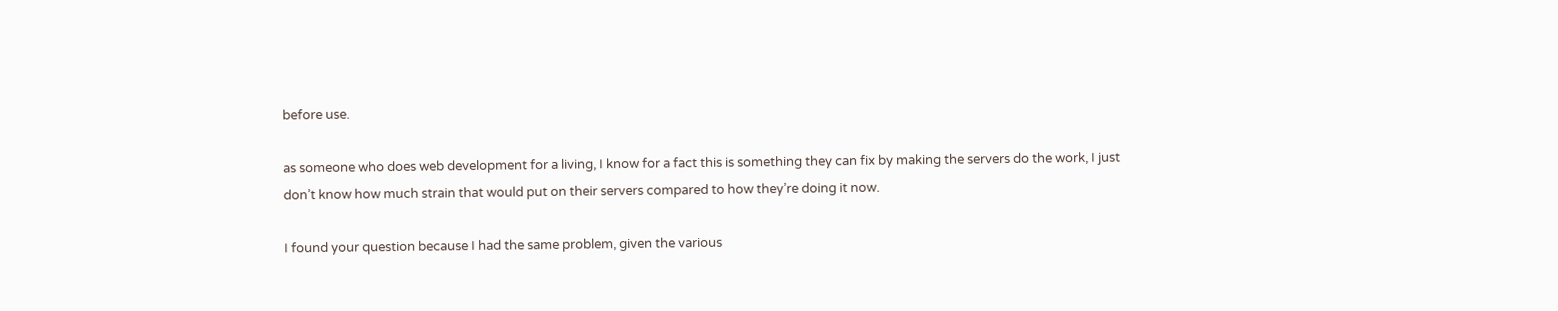before use.

as someone who does web development for a living, I know for a fact this is something they can fix by making the servers do the work, I just don’t know how much strain that would put on their servers compared to how they’re doing it now.

I found your question because I had the same problem, given the various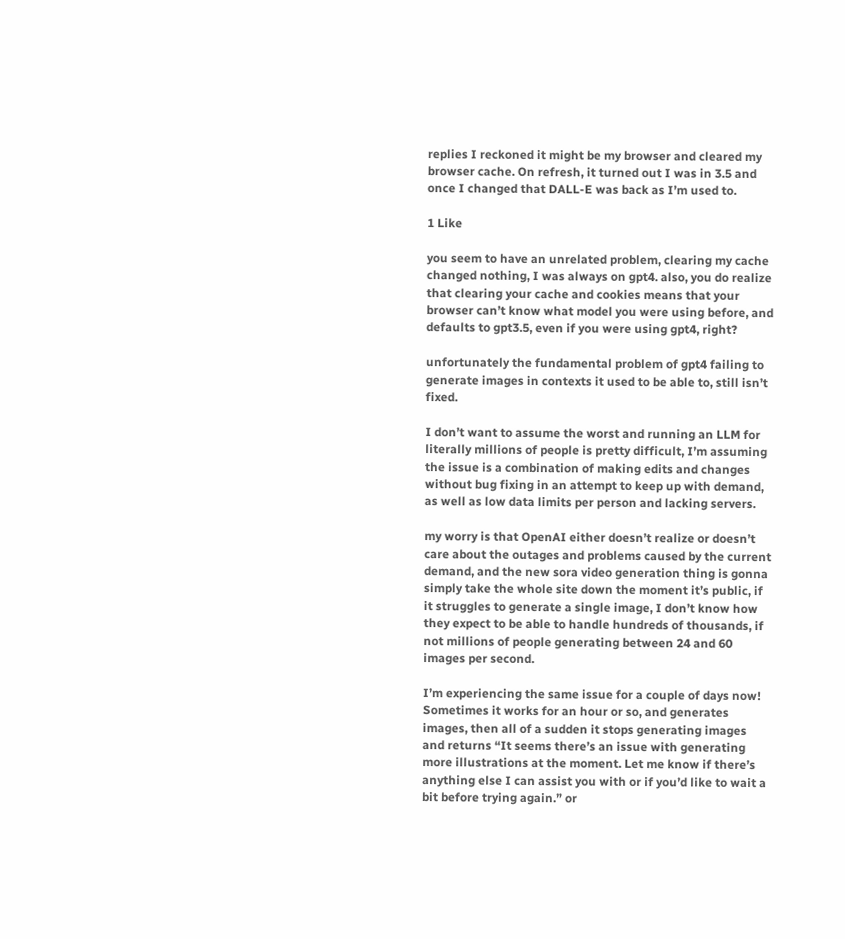replies I reckoned it might be my browser and cleared my browser cache. On refresh, it turned out I was in 3.5 and once I changed that DALL-E was back as I’m used to.

1 Like

you seem to have an unrelated problem, clearing my cache changed nothing, I was always on gpt4. also, you do realize that clearing your cache and cookies means that your browser can’t know what model you were using before, and defaults to gpt3.5, even if you were using gpt4, right?

unfortunately the fundamental problem of gpt4 failing to generate images in contexts it used to be able to, still isn’t fixed.

I don’t want to assume the worst and running an LLM for literally millions of people is pretty difficult, I’m assuming the issue is a combination of making edits and changes without bug fixing in an attempt to keep up with demand, as well as low data limits per person and lacking servers.

my worry is that OpenAI either doesn’t realize or doesn’t care about the outages and problems caused by the current demand, and the new sora video generation thing is gonna simply take the whole site down the moment it’s public, if it struggles to generate a single image, I don’t know how they expect to be able to handle hundreds of thousands, if not millions of people generating between 24 and 60 images per second.

I’m experiencing the same issue for a couple of days now! Sometimes it works for an hour or so, and generates images, then all of a sudden it stops generating images and returns “It seems there’s an issue with generating more illustrations at the moment. Let me know if there’s anything else I can assist you with or if you’d like to wait a bit before trying again.” or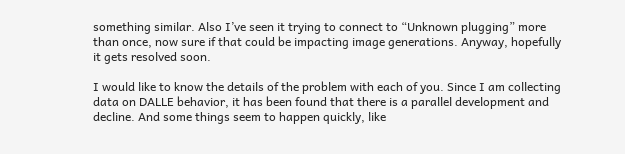something similar. Also I’ve seen it trying to connect to “Unknown plugging” more than once, now sure if that could be impacting image generations. Anyway, hopefully it gets resolved soon.

I would like to know the details of the problem with each of you. Since I am collecting data on DALLE behavior, it has been found that there is a parallel development and decline. And some things seem to happen quickly, like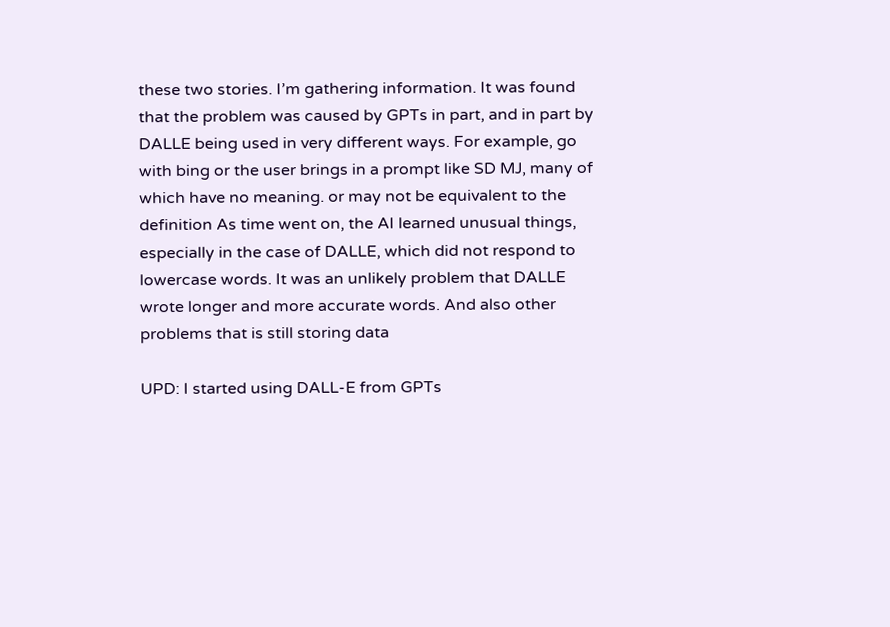these two stories. I’m gathering information. It was found that the problem was caused by GPTs in part, and in part by DALLE being used in very different ways. For example, go with bing or the user brings in a prompt like SD MJ, many of which have no meaning. or may not be equivalent to the definition As time went on, the AI learned unusual things, especially in the case of DALLE, which did not respond to lowercase words. It was an unlikely problem that DALLE wrote longer and more accurate words. And also other problems that is still storing data

UPD: I started using DALL-E from GPTs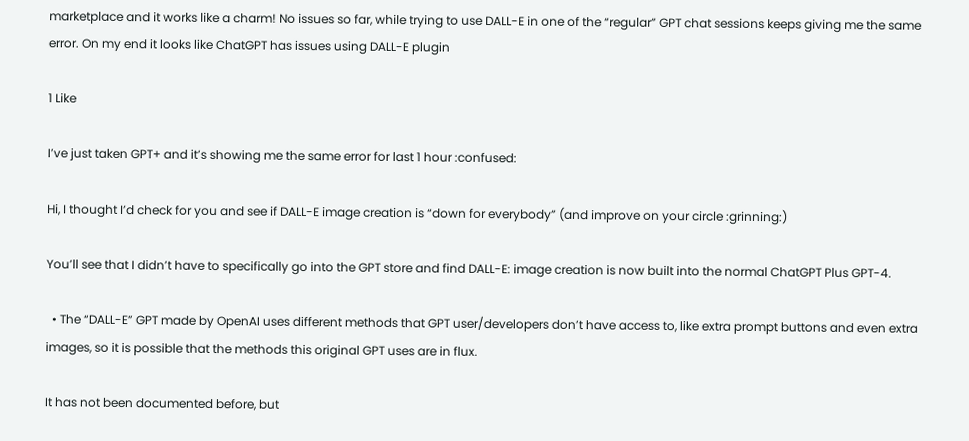marketplace and it works like a charm! No issues so far, while trying to use DALL-E in one of the “regular” GPT chat sessions keeps giving me the same error. On my end it looks like ChatGPT has issues using DALL-E plugin

1 Like

I’ve just taken GPT+ and it’s showing me the same error for last 1 hour :confused:

Hi, I thought I’d check for you and see if DALL-E image creation is “down for everybody” (and improve on your circle :grinning:)

You’ll see that I didn’t have to specifically go into the GPT store and find DALL-E: image creation is now built into the normal ChatGPT Plus GPT-4.

  • The “DALL-E” GPT made by OpenAI uses different methods that GPT user/developers don’t have access to, like extra prompt buttons and even extra images, so it is possible that the methods this original GPT uses are in flux.

It has not been documented before, but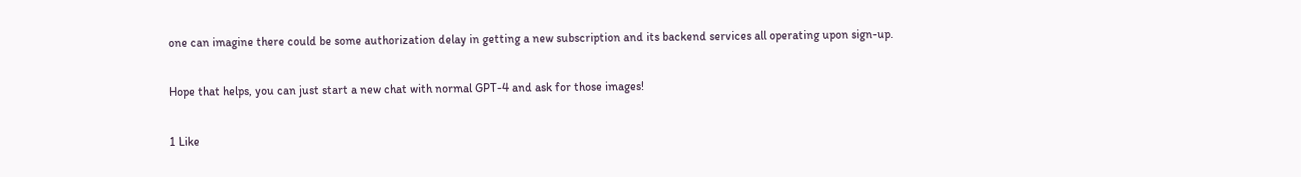one can imagine there could be some authorization delay in getting a new subscription and its backend services all operating upon sign-up.

Hope that helps, you can just start a new chat with normal GPT-4 and ask for those images!

1 Like